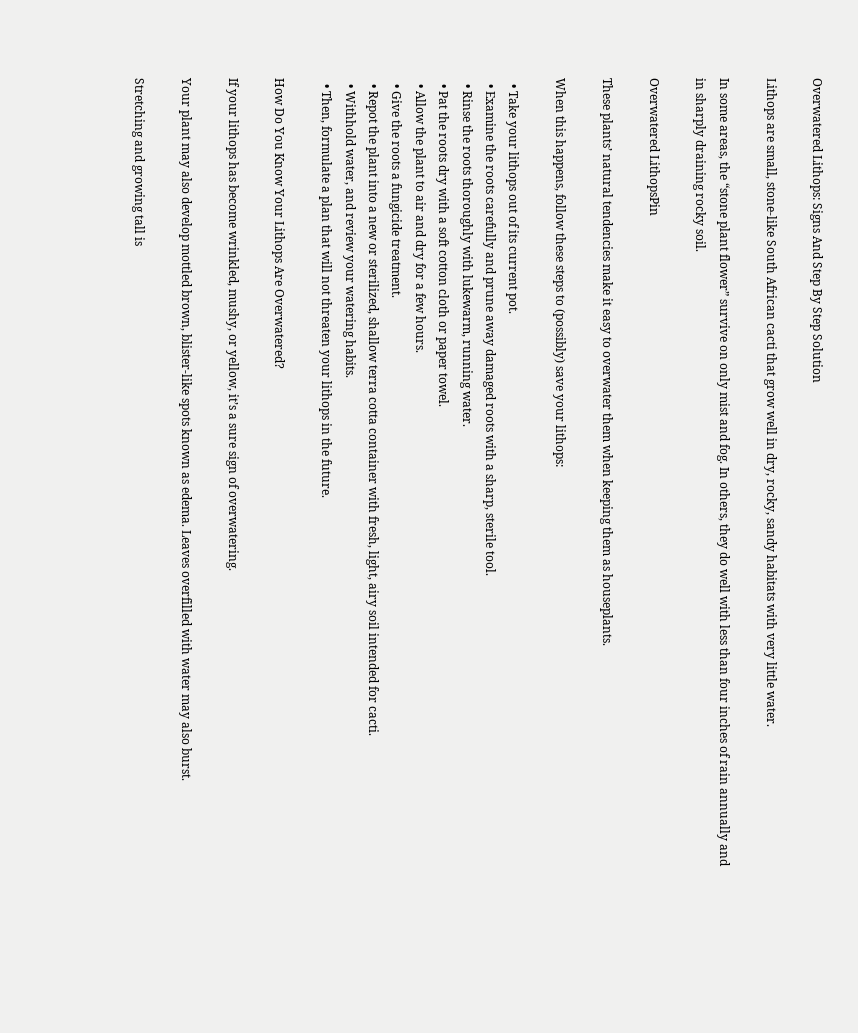Overwatered Lithops: Signs And Step By Step Solution

Lithops are small, stone-like South African cacti that grow well in dry, rocky, sandy habitats with very little water.

In some areas, the “stone plant flower” survive on only mist and fog. In others, they do well with less than four inches of rain annually and in sharply draining rocky soil.

Overwatered LithopsPin

These plants’ natural tendencies make it easy to overwater them when keeping them as houseplants.

When this happens, follow these steps to (possibly) save your lithops:

  • Take your lithops out of its current pot.
  • Examine the roots carefully and prune away damaged roots with a sharp, sterile tool.
  • Rinse the roots thoroughly with lukewarm, running water.
  • Pat the roots dry with a soft cotton cloth or paper towel.
  • Allow the plant to air and dry for a few hours.
  • Give the roots a fungicide treatment.
  • Repot the plant into a new or sterilized, shallow terra cotta container with fresh, light, airy soil intended for cacti.
  • Withhold water, and review your watering habits.
  • Then, formulate a plan that will not threaten your lithops in the future.

How Do You Know Your Lithops Are Overwatered?

If your lithops has become wrinkled, mushy, or yellow, it’s a sure sign of overwatering.

Your plant may also develop mottled brown, blister-like spots known as edema. Leaves overfilled with water may also burst.

Stretching and growing tall is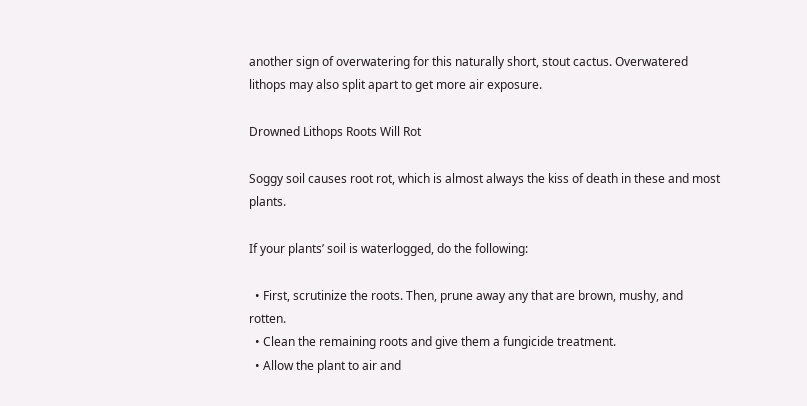another sign of overwatering for this naturally short, stout cactus. Overwatered lithops may also split apart to get more air exposure.

Drowned Lithops Roots Will Rot

Soggy soil causes root rot, which is almost always the kiss of death in these and most plants.

If your plants’ soil is waterlogged, do the following:

  • First, scrutinize the roots. Then, prune away any that are brown, mushy, and rotten.
  • Clean the remaining roots and give them a fungicide treatment.
  • Allow the plant to air and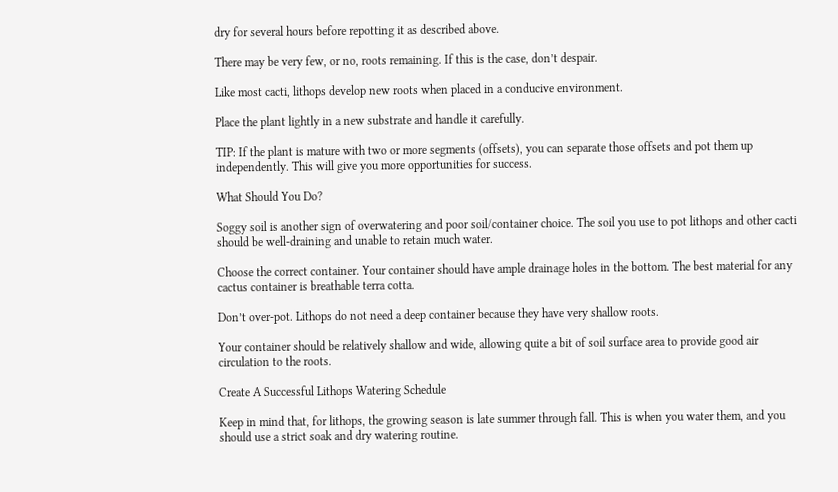dry for several hours before repotting it as described above.

There may be very few, or no, roots remaining. If this is the case, don’t despair.

Like most cacti, lithops develop new roots when placed in a conducive environment.

Place the plant lightly in a new substrate and handle it carefully.

TIP: If the plant is mature with two or more segments (offsets), you can separate those offsets and pot them up independently. This will give you more opportunities for success.

What Should You Do?

Soggy soil is another sign of overwatering and poor soil/container choice. The soil you use to pot lithops and other cacti should be well-draining and unable to retain much water.

Choose the correct container. Your container should have ample drainage holes in the bottom. The best material for any cactus container is breathable terra cotta.

Don’t over-pot. Lithops do not need a deep container because they have very shallow roots.

Your container should be relatively shallow and wide, allowing quite a bit of soil surface area to provide good air circulation to the roots.

Create A Successful Lithops Watering Schedule

Keep in mind that, for lithops, the growing season is late summer through fall. This is when you water them, and you should use a strict soak and dry watering routine.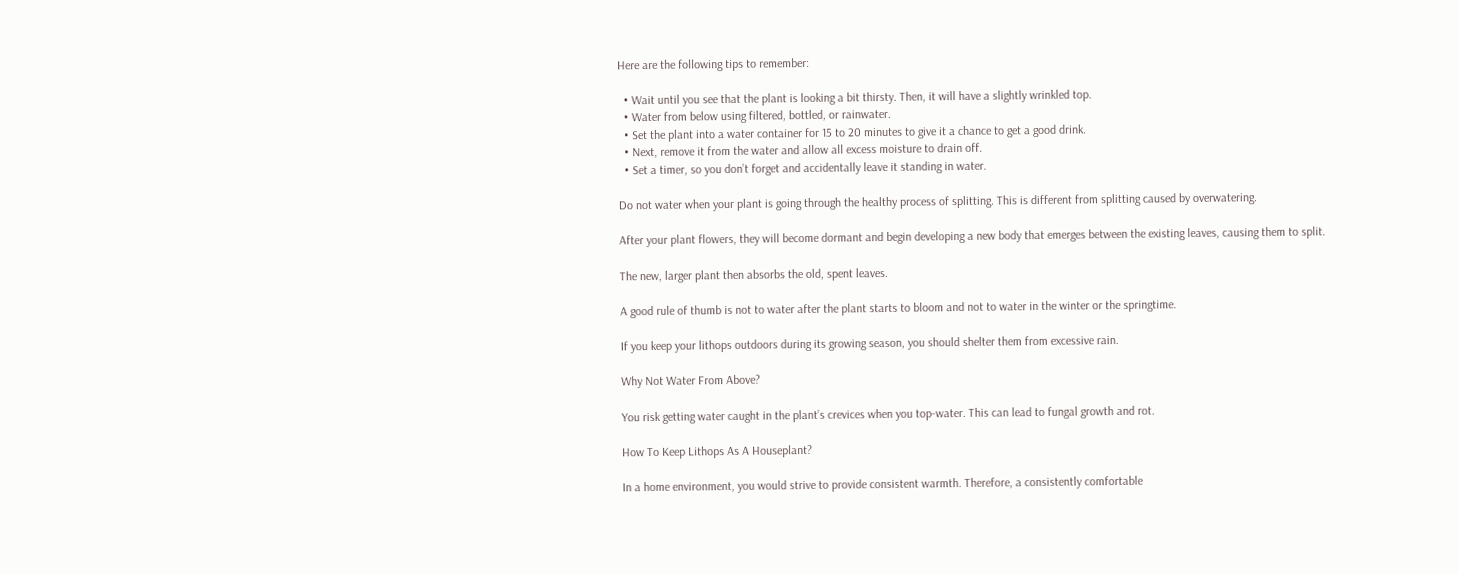Here are the following tips to remember:

  • Wait until you see that the plant is looking a bit thirsty. Then, it will have a slightly wrinkled top.
  • Water from below using filtered, bottled, or rainwater.
  • Set the plant into a water container for 15 to 20 minutes to give it a chance to get a good drink.
  • Next, remove it from the water and allow all excess moisture to drain off.
  • Set a timer, so you don’t forget and accidentally leave it standing in water.

Do not water when your plant is going through the healthy process of splitting. This is different from splitting caused by overwatering.

After your plant flowers, they will become dormant and begin developing a new body that emerges between the existing leaves, causing them to split.

The new, larger plant then absorbs the old, spent leaves.

A good rule of thumb is not to water after the plant starts to bloom and not to water in the winter or the springtime.

If you keep your lithops outdoors during its growing season, you should shelter them from excessive rain.

Why Not Water From Above?

You risk getting water caught in the plant’s crevices when you top-water. This can lead to fungal growth and rot.

How To Keep Lithops As A Houseplant?

In a home environment, you would strive to provide consistent warmth. Therefore, a consistently comfortable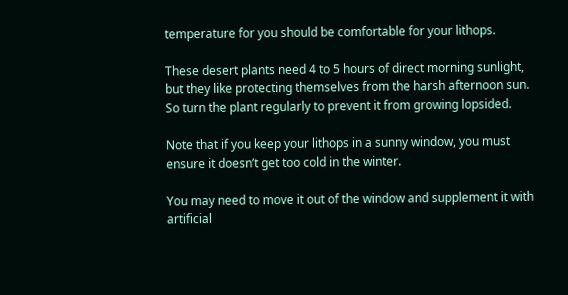temperature for you should be comfortable for your lithops.

These desert plants need 4 to 5 hours of direct morning sunlight, but they like protecting themselves from the harsh afternoon sun. So turn the plant regularly to prevent it from growing lopsided.

Note that if you keep your lithops in a sunny window, you must ensure it doesn’t get too cold in the winter.

You may need to move it out of the window and supplement it with artificial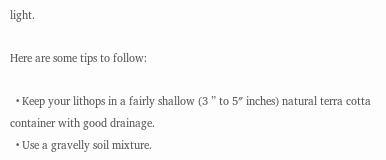light.

Here are some tips to follow:

  • Keep your lithops in a fairly shallow (3 ” to 5″ inches) natural terra cotta container with good drainage.
  • Use a gravelly soil mixture.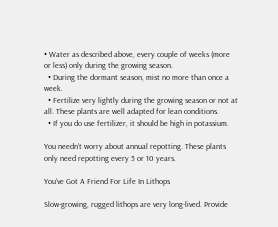• Water as described above, every couple of weeks (more or less) only during the growing season.
  • During the dormant season, mist no more than once a week.
  • Fertilize very lightly during the growing season or not at all. These plants are well adapted for lean conditions.
  • If you do use fertilizer, it should be high in potassium.

You needn’t worry about annual repotting. These plants only need repotting every 5 or 10 years.

You’ve Got A Friend For Life In Lithops

Slow-growing, rugged lithops are very long-lived. Provide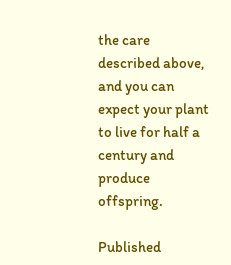the care described above, and you can expect your plant to live for half a century and produce offspring.

Published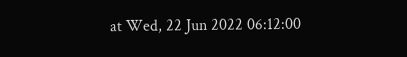at Wed, 22 Jun 2022 06:12:00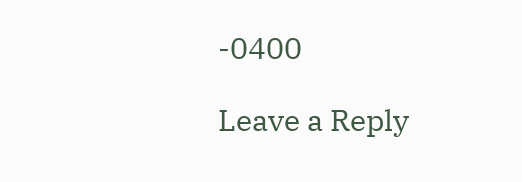-0400

Leave a Reply